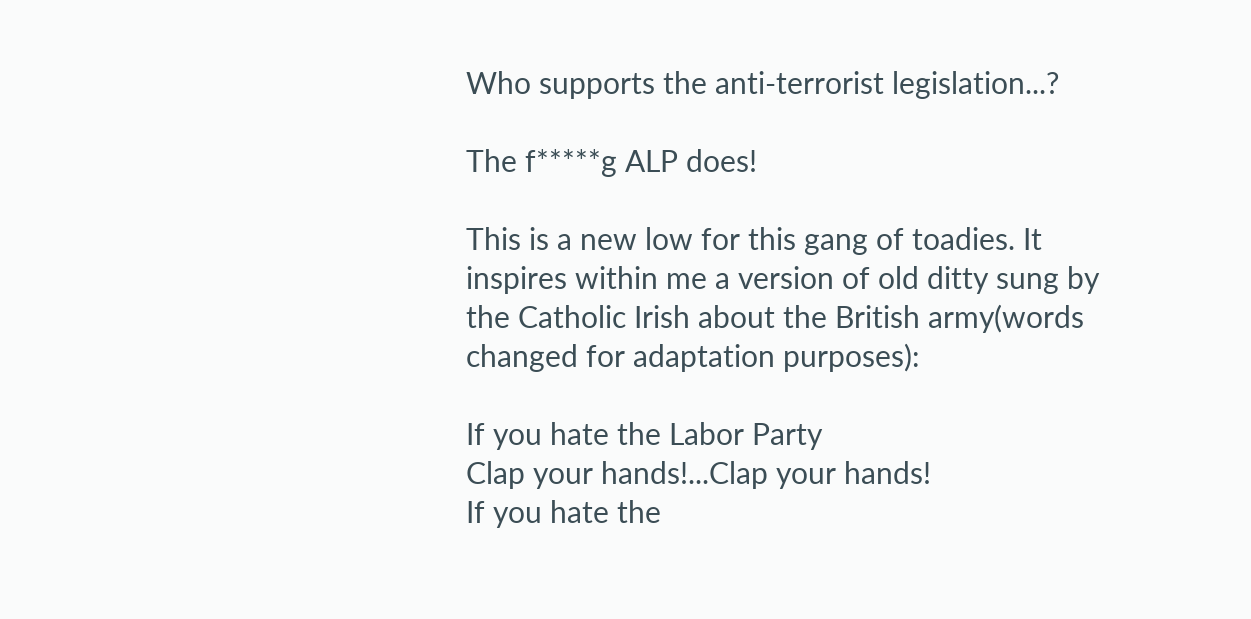Who supports the anti-terrorist legislation...?

The f*****g ALP does!

This is a new low for this gang of toadies. It inspires within me a version of old ditty sung by the Catholic Irish about the British army(words changed for adaptation purposes):

If you hate the Labor Party
Clap your hands!...Clap your hands!
If you hate the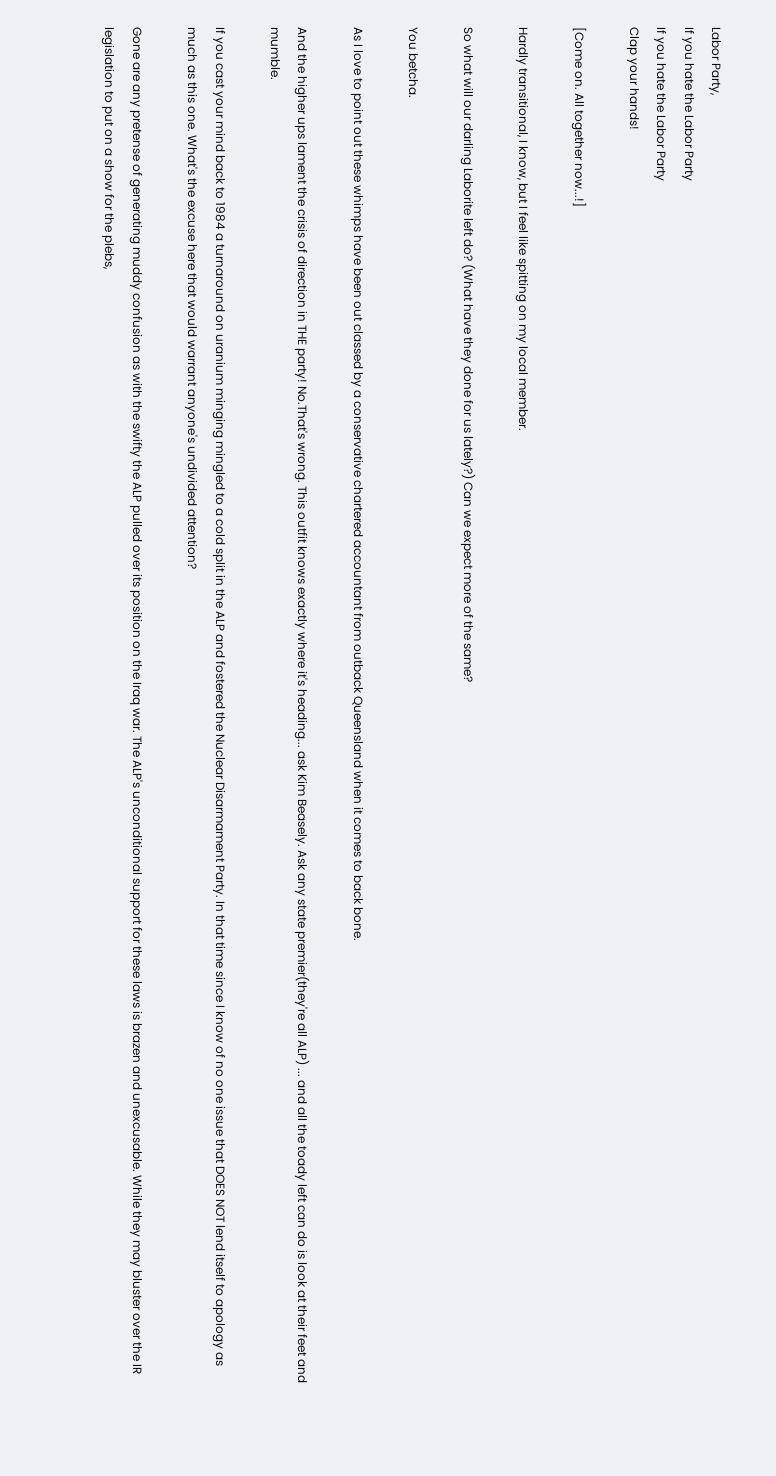Labor Party,
If you hate the Labor Party
If you hate the Labor Party
Clap your hands!

[Come on. All together now...!]

Hardly transitional, I know, but I feel like spitting on my local member.

So what will our darling Laborite left do? (What have they done for us lately?) Can we expect more of the same?

You betcha.

As I love to point out these whimps have been out classed by a conservative chartered accountant from outback Queensland when it comes to back bone.

And the higher ups lament the crisis of direction in THE party! No.That's wrong. This outfit knows exactly where it's heading... ask Kim Beasely. Ask any state premier(they're all ALP) ... and all the toady left can do is look at their feet and mumble.

If you cast your mind back to 1984 a turnaround on uranium minging mingled to a cold split in the ALP and fostered the Nuclear Disarmament Party. In that time since I know of no one issue that DOES NOT lend itself to apology as much as this one. What's the excuse here that would warrant anyone's undivided attention?

Gone are any pretense of generating muddy confusion as with the swifty the ALP pulled over its position on the Iraq war. The ALP's unconditional support for these laws is brazen and unexcusable. While they may bluster over the IR legislation to put on a show for the plebs,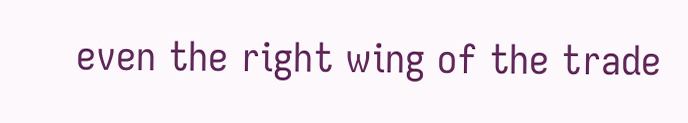even the right wing of the trade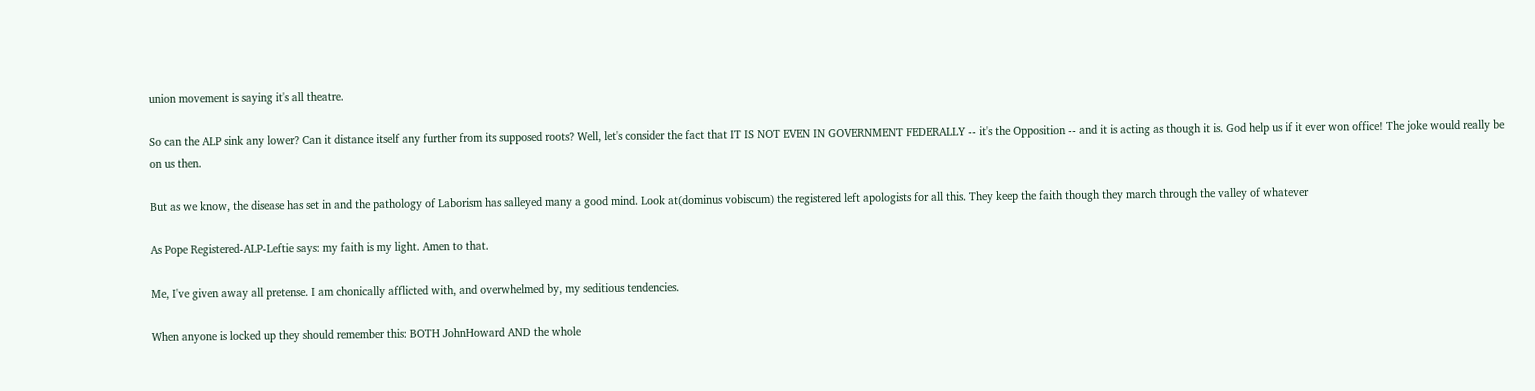union movement is saying it's all theatre.

So can the ALP sink any lower? Can it distance itself any further from its supposed roots? Well, let's consider the fact that IT IS NOT EVEN IN GOVERNMENT FEDERALLY -- it's the Opposition -- and it is acting as though it is. God help us if it ever won office! The joke would really be on us then.

But as we know, the disease has set in and the pathology of Laborism has salleyed many a good mind. Look at(dominus vobiscum) the registered left apologists for all this. They keep the faith though they march through the valley of whatever

As Pope Registered-ALP-Leftie says: my faith is my light. Amen to that.

Me, I've given away all pretense. I am chonically afflicted with, and overwhelmed by, my seditious tendencies.

When anyone is locked up they should remember this: BOTH JohnHoward AND the whole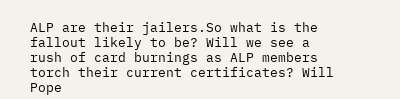ALP are their jailers.So what is the fallout likely to be? Will we see a rush of card burnings as ALP members torch their current certificates? Will Pope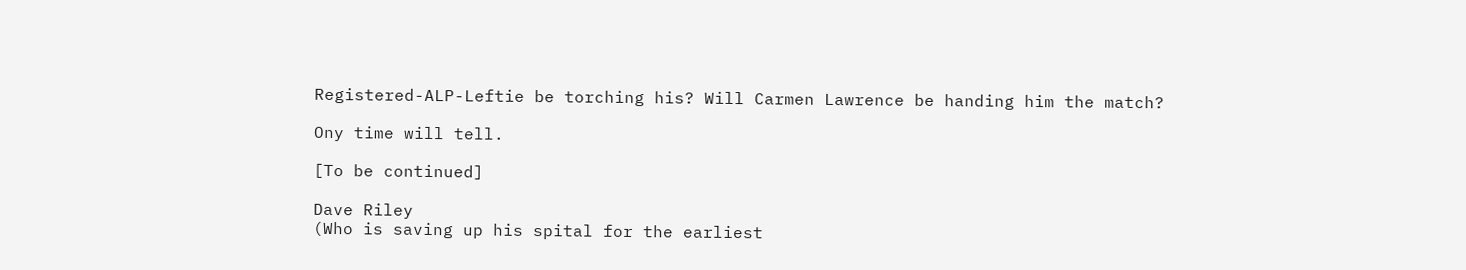Registered-ALP-Leftie be torching his? Will Carmen Lawrence be handing him the match?

Ony time will tell.

[To be continued]

Dave Riley
(Who is saving up his spital for the earliest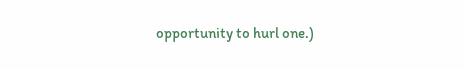opportunity to hurl one.)